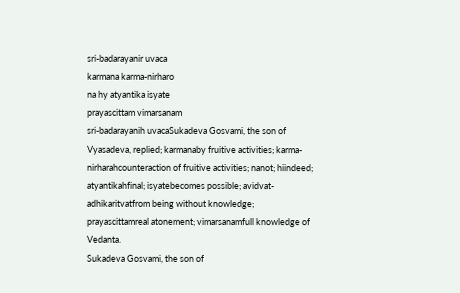sri-badarayanir uvaca
karmana karma-nirharo
na hy atyantika isyate
prayascittam vimarsanam
sri-badarayanih uvacaSukadeva Gosvami, the son of Vyasadeva, replied; karmanaby fruitive activities; karma-nirharahcounteraction of fruitive activities; nanot; hiindeed; atyantikahfinal; isyatebecomes possible; avidvat-adhikaritvatfrom being without knowledge; prayascittamreal atonement; vimarsanamfull knowledge of Vedanta.
Sukadeva Gosvami, the son of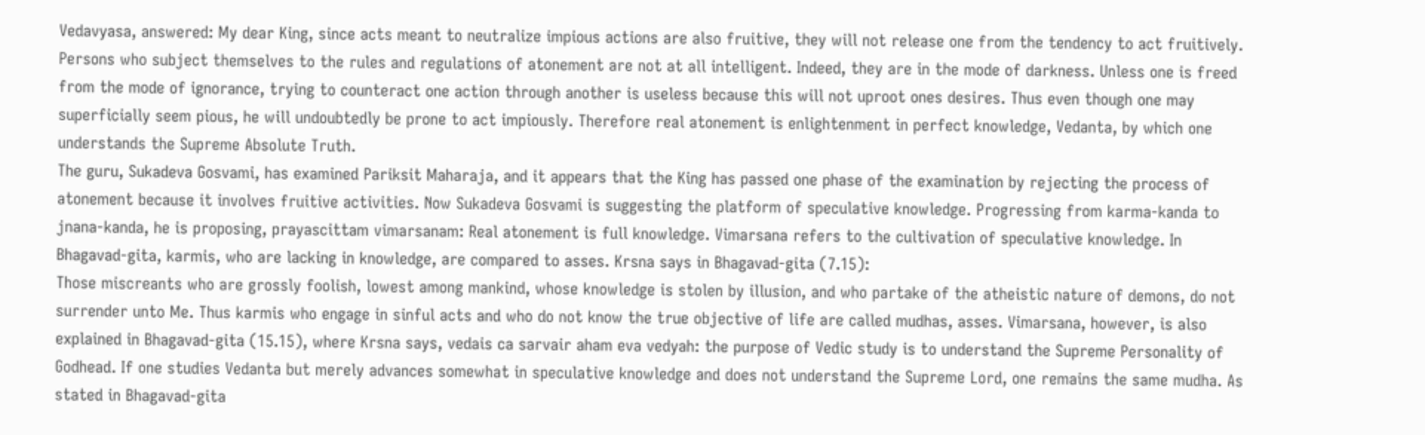Vedavyasa, answered: My dear King, since acts meant to neutralize impious actions are also fruitive, they will not release one from the tendency to act fruitively. Persons who subject themselves to the rules and regulations of atonement are not at all intelligent. Indeed, they are in the mode of darkness. Unless one is freed from the mode of ignorance, trying to counteract one action through another is useless because this will not uproot ones desires. Thus even though one may superficially seem pious, he will undoubtedly be prone to act impiously. Therefore real atonement is enlightenment in perfect knowledge, Vedanta, by which one understands the Supreme Absolute Truth.
The guru, Sukadeva Gosvami, has examined Pariksit Maharaja, and it appears that the King has passed one phase of the examination by rejecting the process of atonement because it involves fruitive activities. Now Sukadeva Gosvami is suggesting the platform of speculative knowledge. Progressing from karma-kanda to jnana-kanda, he is proposing, prayascittam vimarsanam: Real atonement is full knowledge. Vimarsana refers to the cultivation of speculative knowledge. In Bhagavad-gita, karmis, who are lacking in knowledge, are compared to asses. Krsna says in Bhagavad-gita (7.15):
Those miscreants who are grossly foolish, lowest among mankind, whose knowledge is stolen by illusion, and who partake of the atheistic nature of demons, do not surrender unto Me. Thus karmis who engage in sinful acts and who do not know the true objective of life are called mudhas, asses. Vimarsana, however, is also explained in Bhagavad-gita (15.15), where Krsna says, vedais ca sarvair aham eva vedyah: the purpose of Vedic study is to understand the Supreme Personality of Godhead. If one studies Vedanta but merely advances somewhat in speculative knowledge and does not understand the Supreme Lord, one remains the same mudha. As stated in Bhagavad-gita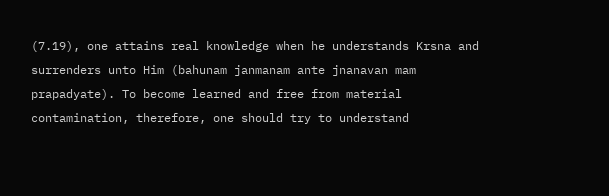(7.19), one attains real knowledge when he understands Krsna and surrenders unto Him (bahunam janmanam ante jnanavan mam prapadyate). To become learned and free from material contamination, therefore, one should try to understand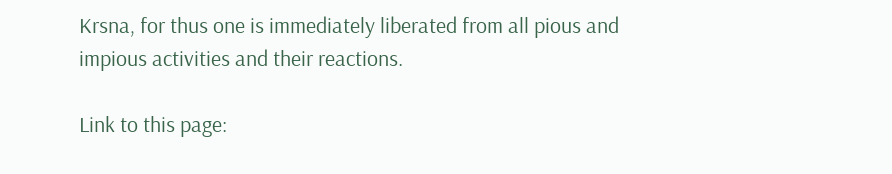Krsna, for thus one is immediately liberated from all pious and impious activities and their reactions.

Link to this page: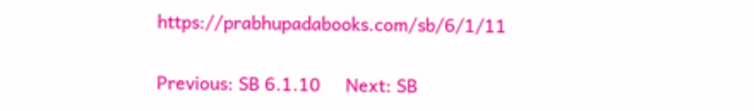https://prabhupadabooks.com/sb/6/1/11

Previous: SB 6.1.10     Next: SB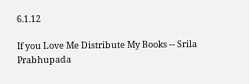6.1.12

If you Love Me Distribute My Books -- Srila Prabhupada